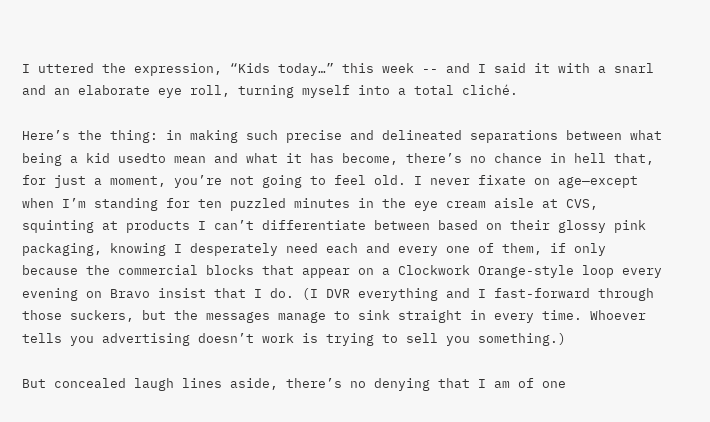I uttered the expression, “Kids today…” this week -- and I said it with a snarl and an elaborate eye roll, turning myself into a total cliché.

Here’s the thing: in making such precise and delineated separations between what being a kid usedto mean and what it has become, there’s no chance in hell that, for just a moment, you’re not going to feel old. I never fixate on age—except when I’m standing for ten puzzled minutes in the eye cream aisle at CVS, squinting at products I can’t differentiate between based on their glossy pink packaging, knowing I desperately need each and every one of them, if only because the commercial blocks that appear on a Clockwork Orange-style loop every evening on Bravo insist that I do. (I DVR everything and I fast-forward through those suckers, but the messages manage to sink straight in every time. Whoever tells you advertising doesn’t work is trying to sell you something.)

But concealed laugh lines aside, there’s no denying that I am of one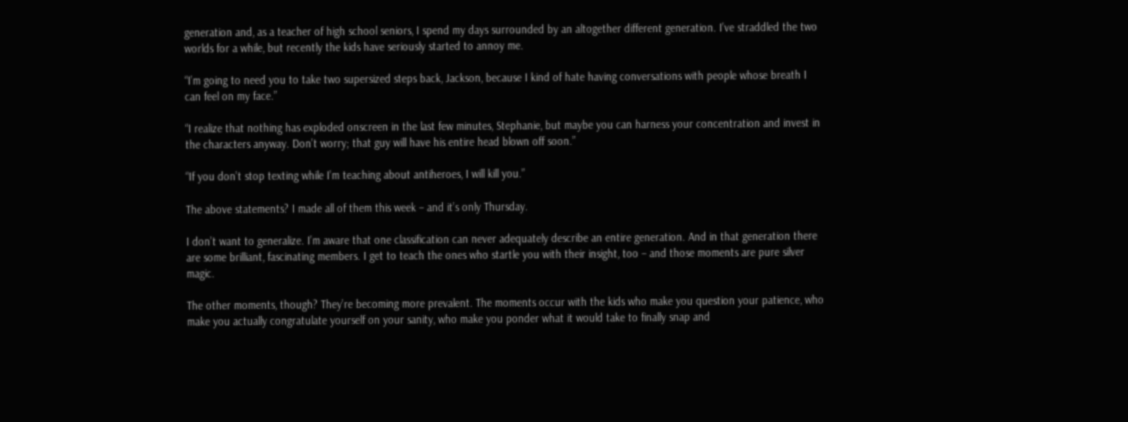generation and, as a teacher of high school seniors, I spend my days surrounded by an altogether different generation. I’ve straddled the two worlds for a while, but recently the kids have seriously started to annoy me.

“I’m going to need you to take two supersized steps back, Jackson, because I kind of hate having conversations with people whose breath I can feel on my face.”

“I realize that nothing has exploded onscreen in the last few minutes, Stephanie, but maybe you can harness your concentration and invest in the characters anyway. Don’t worry; that guy will have his entire head blown off soon.”

“If you don’t stop texting while I’m teaching about antiheroes, I will kill you.”

The above statements? I made all of them this week – and it’s only Thursday.

I don’t want to generalize. I’m aware that one classification can never adequately describe an entire generation. And in that generation there are some brilliant, fascinating members. I get to teach the ones who startle you with their insight, too – and those moments are pure silver magic.

The other moments, though? They’re becoming more prevalent. The moments occur with the kids who make you question your patience, who make you actually congratulate yourself on your sanity, who make you ponder what it would take to finally snap and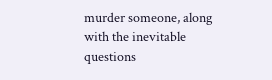murder someone, along with the inevitable questions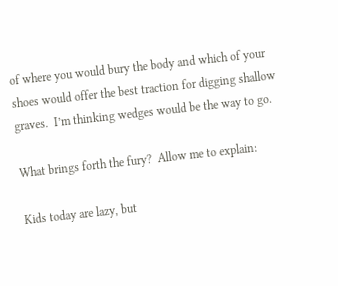of where you would bury the body and which of your shoes would offer the best traction for digging shallow graves.  I’m thinking wedges would be the way to go.

What brings forth the fury?  Allow me to explain:

Kids today are lazy, but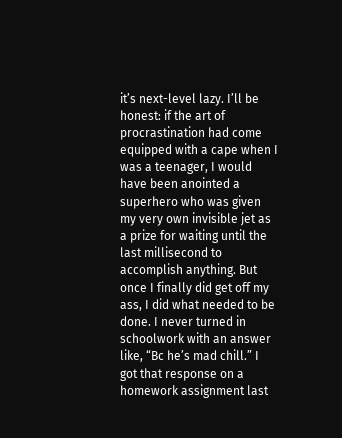it’s next-level lazy. I’ll be honest: if the art of procrastination had come equipped with a cape when I was a teenager, I would have been anointed a superhero who was given my very own invisible jet as a prize for waiting until the last millisecond to accomplish anything. But once I finally did get off my ass, I did what needed to be done. I never turned in schoolwork with an answer like, “Bc he’s mad chill.” I got that response on a homework assignment last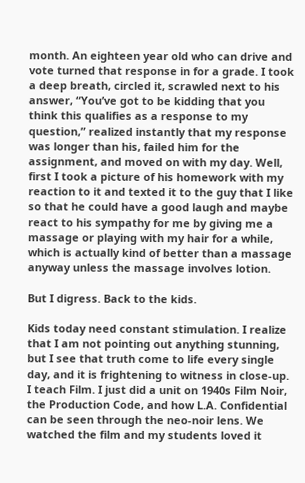month. An eighteen year old who can drive and vote turned that response in for a grade. I took a deep breath, circled it, scrawled next to his answer, “You’ve got to be kidding that you think this qualifies as a response to my question,” realized instantly that my response was longer than his, failed him for the assignment, and moved on with my day. Well, first I took a picture of his homework with my reaction to it and texted it to the guy that I like so that he could have a good laugh and maybe react to his sympathy for me by giving me a massage or playing with my hair for a while, which is actually kind of better than a massage anyway unless the massage involves lotion.

But I digress. Back to the kids.

Kids today need constant stimulation. I realize that I am not pointing out anything stunning, but I see that truth come to life every single day, and it is frightening to witness in close-up. I teach Film. I just did a unit on 1940s Film Noir, the Production Code, and how L.A. Confidential can be seen through the neo-noir lens. We watched the film and my students loved it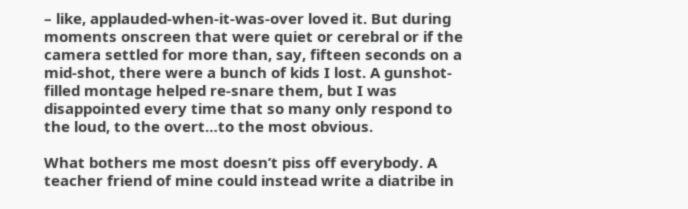– like, applauded-when-it-was-over loved it. But during moments onscreen that were quiet or cerebral or if the camera settled for more than, say, fifteen seconds on a mid-shot, there were a bunch of kids I lost. A gunshot-filled montage helped re-snare them, but I was disappointed every time that so many only respond to the loud, to the overt…to the most obvious.

What bothers me most doesn’t piss off everybody. A teacher friend of mine could instead write a diatribe in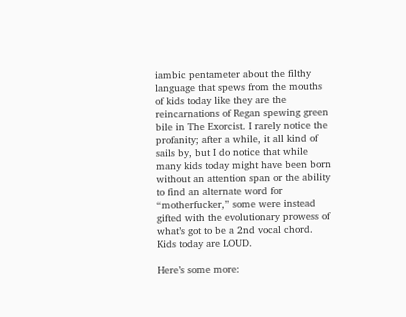iambic pentameter about the filthy language that spews from the mouths of kids today like they are the reincarnations of Regan spewing green bile in The Exorcist. I rarely notice the profanity; after a while, it all kind of sails by, but I do notice that while many kids today might have been born without an attention span or the ability to find an alternate word for “motherfucker,” some were instead gifted with the evolutionary prowess of what’s got to be a 2nd vocal chord. Kids today are LOUD.

Here’s some more: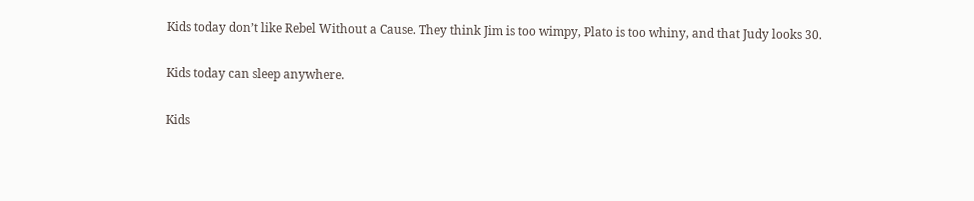Kids today don’t like Rebel Without a Cause. They think Jim is too wimpy, Plato is too whiny, and that Judy looks 30.

Kids today can sleep anywhere.

Kids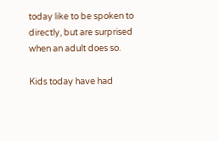today like to be spoken to directly, but are surprised when an adult does so.

Kids today have had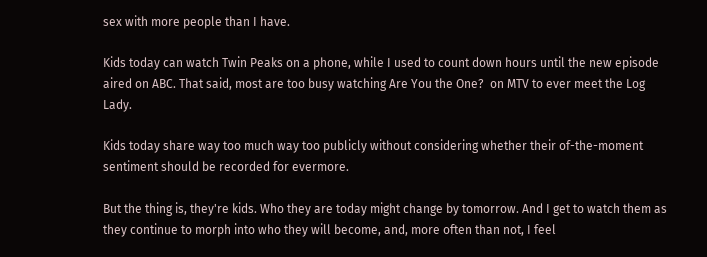sex with more people than I have.

Kids today can watch Twin Peaks on a phone, while I used to count down hours until the new episode aired on ABC. That said, most are too busy watching Are You the One?  on MTV to ever meet the Log Lady.

Kids today share way too much way too publicly without considering whether their of-the-moment sentiment should be recorded for evermore.

But the thing is, they're kids. Who they are today might change by tomorrow. And I get to watch them as they continue to morph into who they will become, and, more often than not, I feel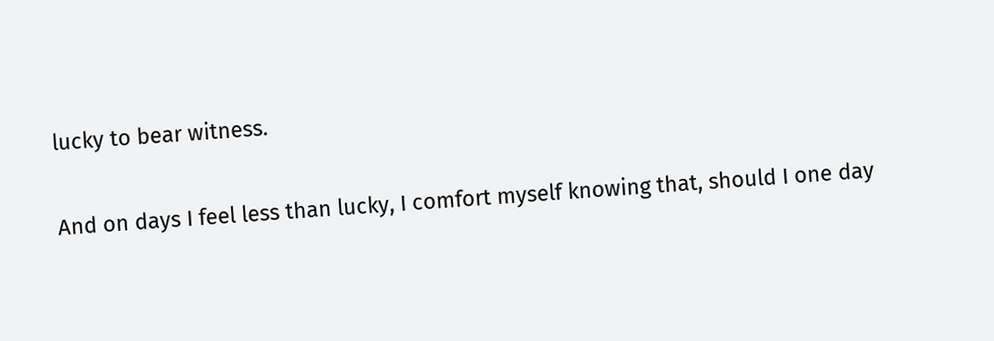lucky to bear witness.

And on days I feel less than lucky, I comfort myself knowing that, should I one day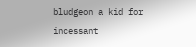bludgeon a kid for incessant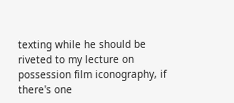texting while he should be riveted to my lecture on possession film iconography, if there's one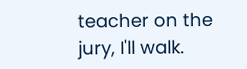teacher on the jury, I'll walk.